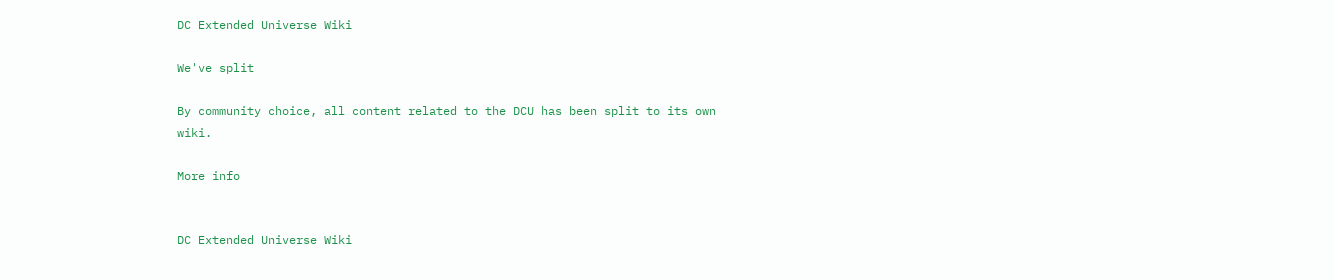DC Extended Universe Wiki

We've split

By community choice, all content related to the DCU has been split to its own wiki.

More info


DC Extended Universe Wiki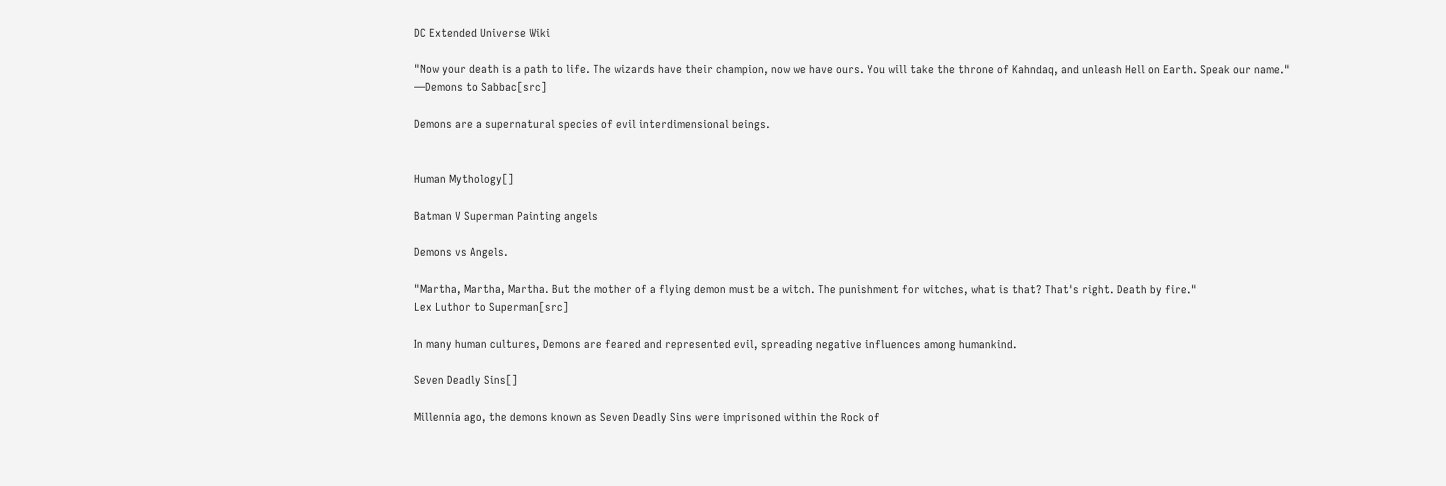DC Extended Universe Wiki

"Now your death is a path to life. The wizards have their champion, now we have ours. You will take the throne of Kahndaq, and unleash Hell on Earth. Speak our name."
―Demons to Sabbac[src]

Demons are a supernatural species of evil interdimensional beings.


Human Mythology[]

Batman V Superman Painting angels

Demons vs Angels.

"Martha, Martha, Martha. But the mother of a flying demon must be a witch. The punishment for witches, what is that? That's right. Death by fire."
Lex Luthor to Superman[src]

In many human cultures, Demons are feared and represented evil, spreading negative influences among humankind.

Seven Deadly Sins[]

Millennia ago, the demons known as Seven Deadly Sins were imprisoned within the Rock of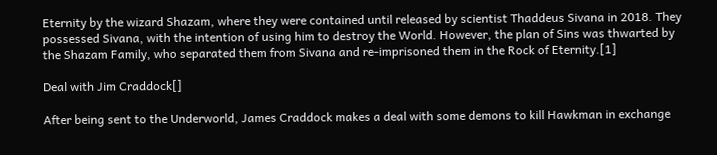Eternity by the wizard Shazam, where they were contained until released by scientist Thaddeus Sivana in 2018. They possessed Sivana, with the intention of using him to destroy the World. However, the plan of Sins was thwarted by the Shazam Family, who separated them from Sivana and re-imprisoned them in the Rock of Eternity.[1]

Deal with Jim Craddock[]

After being sent to the Underworld, James Craddock makes a deal with some demons to kill Hawkman in exchange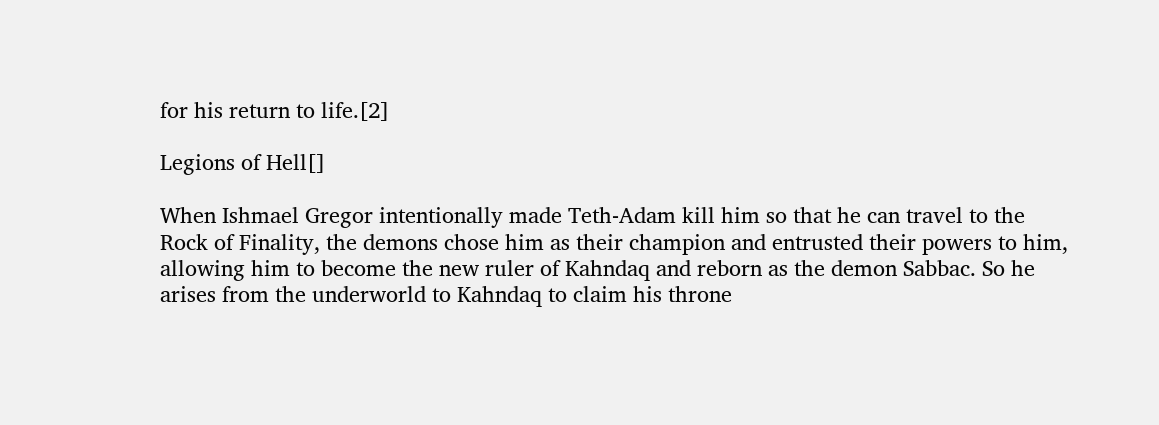for his return to life.[2]

Legions of Hell[]

When Ishmael Gregor intentionally made Teth-Adam kill him so that he can travel to the Rock of Finality, the demons chose him as their champion and entrusted their powers to him, allowing him to become the new ruler of Kahndaq and reborn as the demon Sabbac. So he arises from the underworld to Kahndaq to claim his throne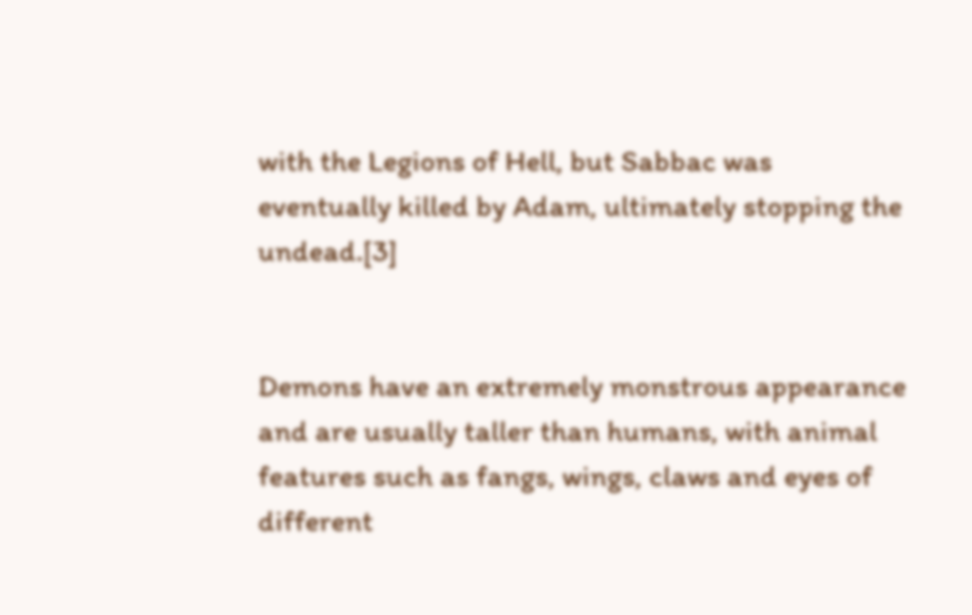with the Legions of Hell, but Sabbac was eventually killed by Adam, ultimately stopping the undead.[3]


Demons have an extremely monstrous appearance and are usually taller than humans, with animal features such as fangs, wings, claws and eyes of different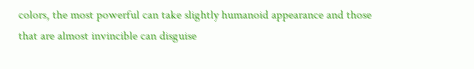colors, the most powerful can take slightly humanoid appearance and those that are almost invincible can disguise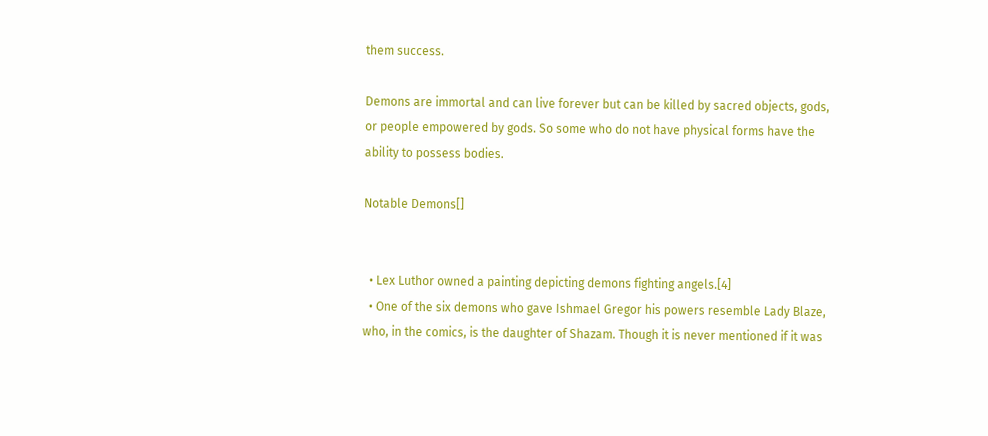them success.

Demons are immortal and can live forever but can be killed by sacred objects, gods, or people empowered by gods. So some who do not have physical forms have the ability to possess bodies.

Notable Demons[]


  • Lex Luthor owned a painting depicting demons fighting angels.[4]
  • One of the six demons who gave Ishmael Gregor his powers resemble Lady Blaze, who, in the comics, is the daughter of Shazam. Though it is never mentioned if it was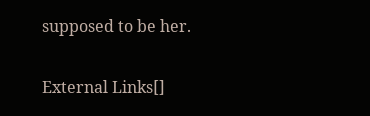supposed to be her.


External Links[]